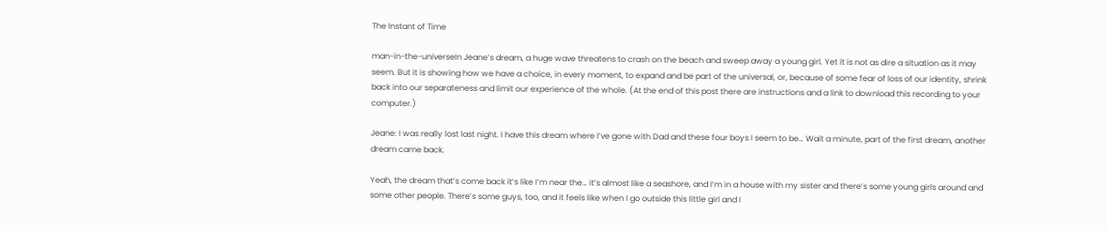The Instant of Time

man-in-the-universeIn Jeane’s dream, a huge wave threatens to crash on the beach and sweep away a young girl. Yet it is not as dire a situation as it may seem. But it is showing how we have a choice, in every moment, to expand and be part of the universal, or, because of some fear of loss of our identity, shrink back into our separateness and limit our experience of the whole. (At the end of this post there are instructions and a link to download this recording to your computer.)

Jeane: I was really lost last night. I have this dream where I’ve gone with Dad and these four boys I seem to be… Wait a minute, part of the first dream, another dream came back.

Yeah, the dream that’s come back it’s like I’m near the… it’s almost like a seashore, and I’m in a house with my sister and there’s some young girls around and some other people. There’s some guys, too, and it feels like when I go outside this little girl and I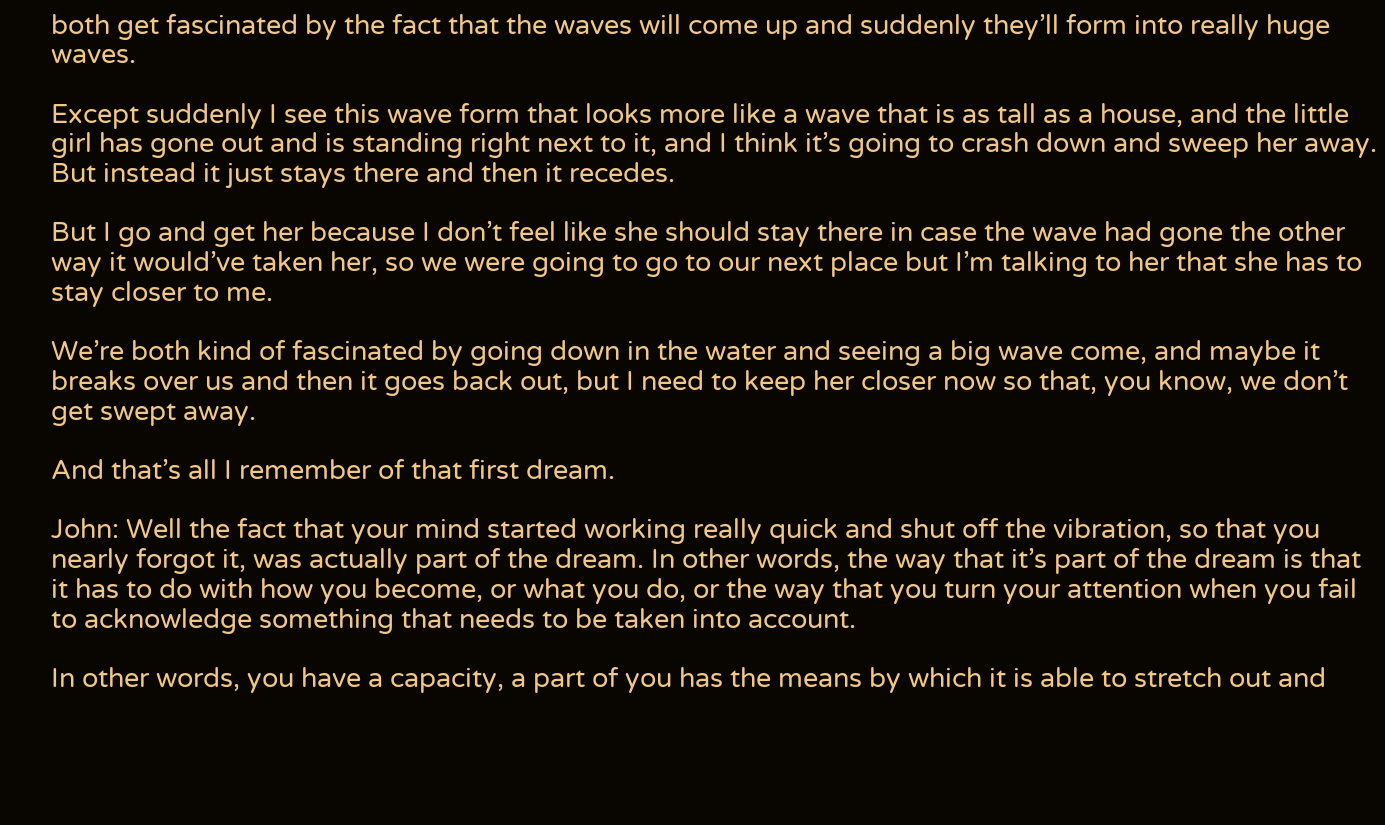both get fascinated by the fact that the waves will come up and suddenly they’ll form into really huge waves.

Except suddenly I see this wave form that looks more like a wave that is as tall as a house, and the little girl has gone out and is standing right next to it, and I think it’s going to crash down and sweep her away. But instead it just stays there and then it recedes.

But I go and get her because I don’t feel like she should stay there in case the wave had gone the other way it would’ve taken her, so we were going to go to our next place but I’m talking to her that she has to stay closer to me.

We’re both kind of fascinated by going down in the water and seeing a big wave come, and maybe it breaks over us and then it goes back out, but I need to keep her closer now so that, you know, we don’t get swept away.

And that’s all I remember of that first dream.

John: Well the fact that your mind started working really quick and shut off the vibration, so that you nearly forgot it, was actually part of the dream. In other words, the way that it’s part of the dream is that it has to do with how you become, or what you do, or the way that you turn your attention when you fail to acknowledge something that needs to be taken into account.

In other words, you have a capacity, a part of you has the means by which it is able to stretch out and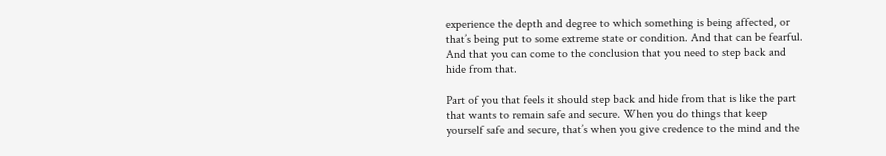experience the depth and degree to which something is being affected, or that’s being put to some extreme state or condition. And that can be fearful. And that you can come to the conclusion that you need to step back and hide from that.

Part of you that feels it should step back and hide from that is like the part that wants to remain safe and secure. When you do things that keep yourself safe and secure, that’s when you give credence to the mind and the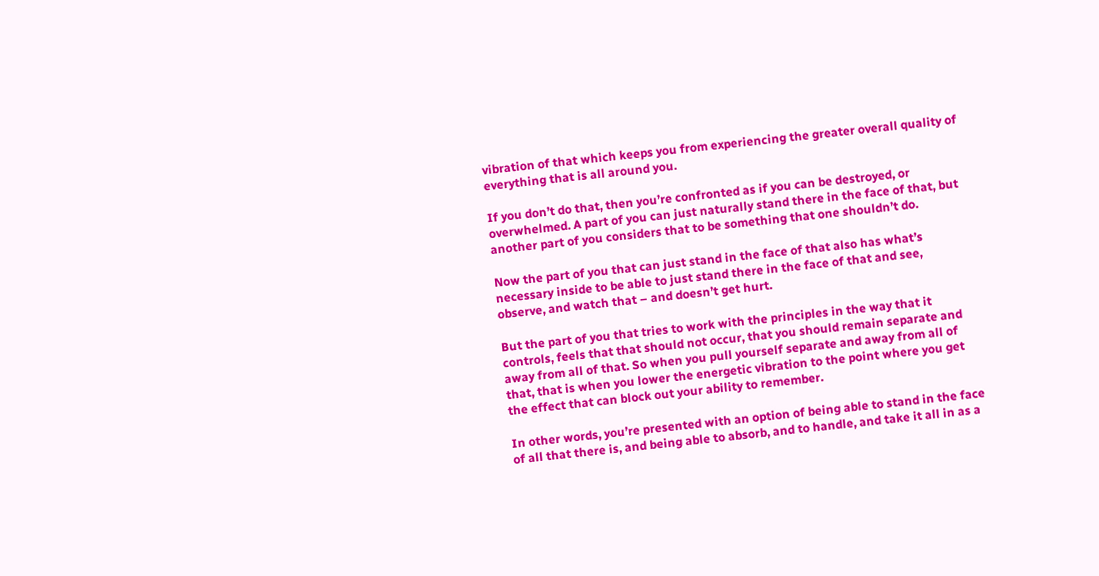vibration of that which keeps you from experiencing the greater overall quality of everything that is all around you.

If you don’t do that, then you’re confronted as if you can be destroyed, or overwhelmed. A part of you can just naturally stand there in the face of that, but another part of you considers that to be something that one shouldn’t do.

Now the part of you that can just stand in the face of that also has what’s necessary inside to be able to just stand there in the face of that and see, observe, and watch that – and doesn’t get hurt.

But the part of you that tries to work with the principles in the way that it controls, feels that that should not occur, that you should remain separate and away from all of that. So when you pull yourself separate and away from all of that, that is when you lower the energetic vibration to the point where you get the effect that can block out your ability to remember.

In other words, you’re presented with an option of being able to stand in the face of all that there is, and being able to absorb, and to handle, and take it all in as a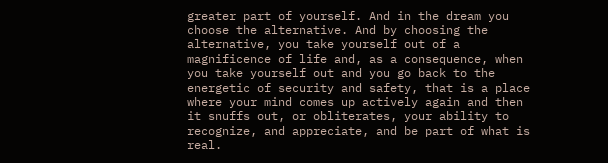greater part of yourself. And in the dream you choose the alternative. And by choosing the alternative, you take yourself out of a magnificence of life and, as a consequence, when you take yourself out and you go back to the energetic of security and safety, that is a place where your mind comes up actively again and then it snuffs out, or obliterates, your ability to recognize, and appreciate, and be part of what is real.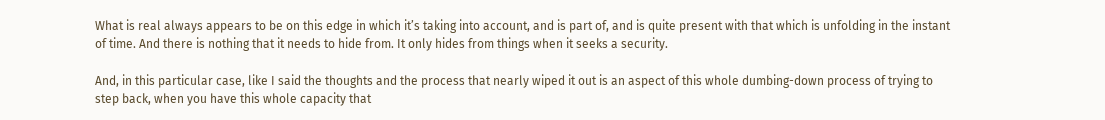What is real always appears to be on this edge in which it’s taking into account, and is part of, and is quite present with that which is unfolding in the instant of time. And there is nothing that it needs to hide from. It only hides from things when it seeks a security.

And, in this particular case, like I said the thoughts and the process that nearly wiped it out is an aspect of this whole dumbing-down process of trying to step back, when you have this whole capacity that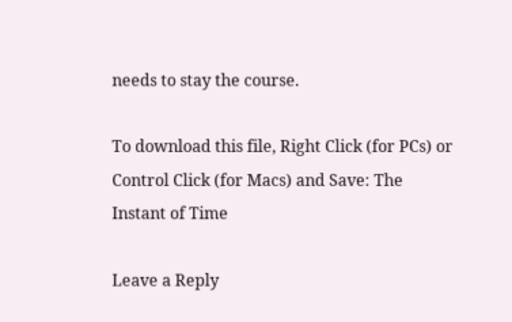needs to stay the course.

To download this file, Right Click (for PCs) or Control Click (for Macs) and Save: The Instant of Time

Leave a Reply